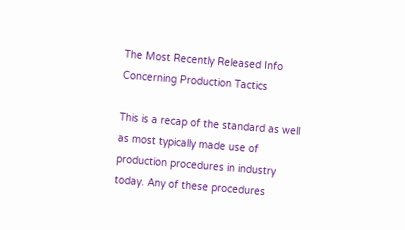The Most Recently Released Info Concerning Production Tactics

This is a recap of the standard as well as most typically made use of production procedures in industry today. Any of these procedures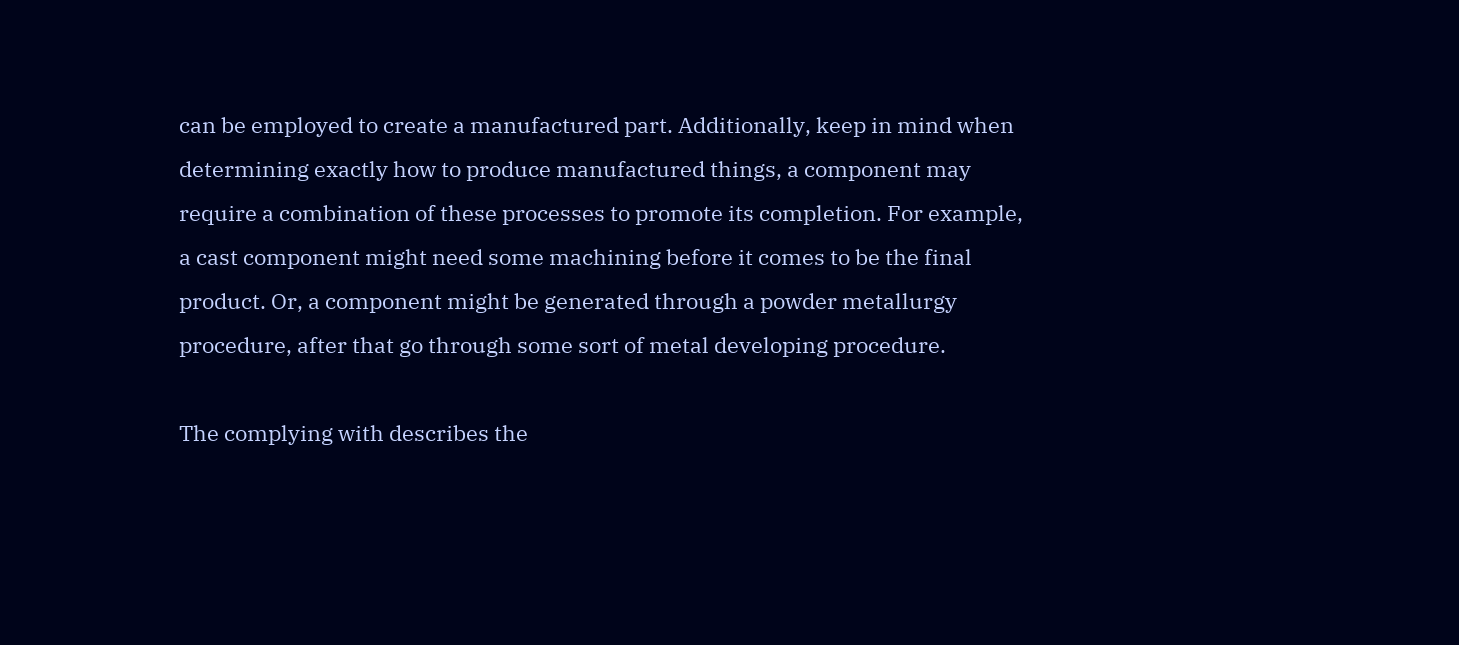can be employed to create a manufactured part. Additionally, keep in mind when determining exactly how to produce manufactured things, a component may require a combination of these processes to promote its completion. For example, a cast component might need some machining before it comes to be the final product. Or, a component might be generated through a powder metallurgy procedure, after that go through some sort of metal developing procedure.

The complying with describes the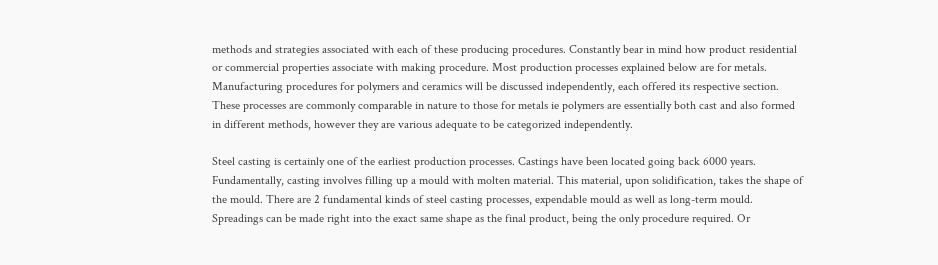methods and strategies associated with each of these producing procedures. Constantly bear in mind how product residential or commercial properties associate with making procedure. Most production processes explained below are for metals. Manufacturing procedures for polymers and ceramics will be discussed independently, each offered its respective section. These processes are commonly comparable in nature to those for metals ie polymers are essentially both cast and also formed in different methods, however they are various adequate to be categorized independently.

Steel casting is certainly one of the earliest production processes. Castings have been located going back 6000 years. Fundamentally, casting involves filling up a mould with molten material. This material, upon solidification, takes the shape of the mould. There are 2 fundamental kinds of steel casting processes, expendable mould as well as long-term mould. Spreadings can be made right into the exact same shape as the final product, being the only procedure required. Or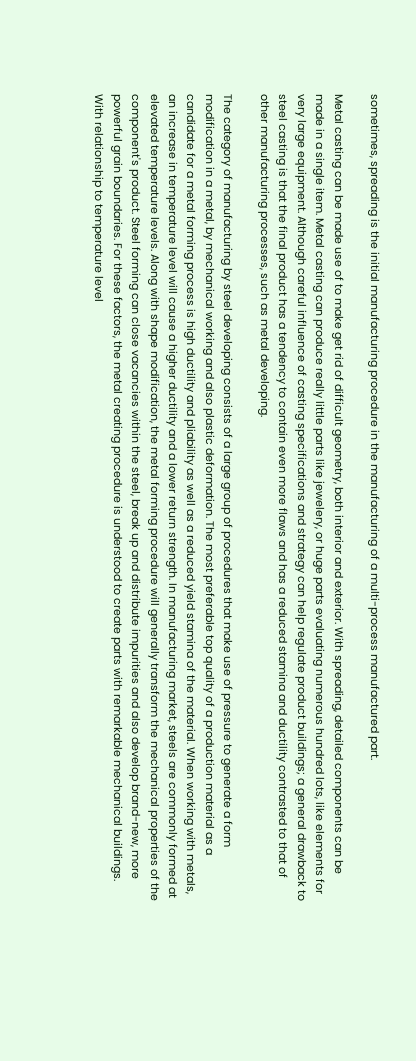sometimes, spreading is the initial manufacturing procedure in the manufacturing of a multi-process manufactured part.

Metal casting can be made use of to make get rid of difficult geometry, both interior and exterior. With spreading, detailed components can be made in a single item. Metal casting can produce really little parts like jewelery, or huge parts evaluating numerous hundred lots, like elements for very large equipment. Although careful influence of casting specifications and strategy can help regulate product buildings; a general drawback to steel casting is that the final product has a tendency to contain even more flaws and has a reduced stamina and ductility contrasted to that of other manufacturing processes, such as metal developing.

The category of manufacturing by steel developing consists of a large group of procedures that make use of pressure to generate a form modification in a metal, by mechanical working and also plastic deformation. The most preferable top quality of a production material as a candidate for a metal forming process is high ductility and pliability as well as a reduced yield stamina of the material. When working with metals, an increase in temperature level will cause a higher ductility and a lower return strength. In manufacturing market, steels are commonly formed at elevated temperature levels. Along with shape modification, the metal forming procedure will generally transform the mechanical properties of the component's product. Steel forming can close vacancies within the steel, break up and distribute impurities and also develop brand-new, more powerful grain boundaries. For these factors, the metal creating procedure is understood to create parts with remarkable mechanical buildings. With relationship to temperature level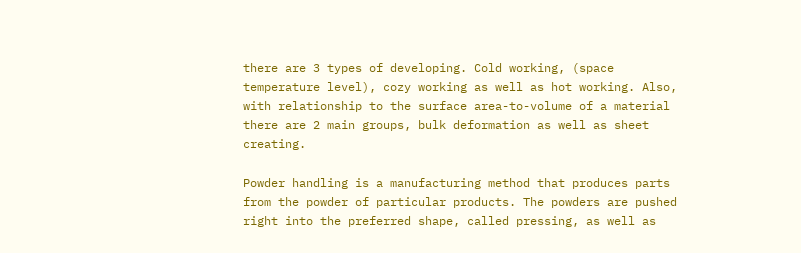there are 3 types of developing. Cold working, (space temperature level), cozy working as well as hot working. Also, with relationship to the surface area-to-volume of a material there are 2 main groups, bulk deformation as well as sheet creating.

Powder handling is a manufacturing method that produces parts from the powder of particular products. The powders are pushed right into the preferred shape, called pressing, as well as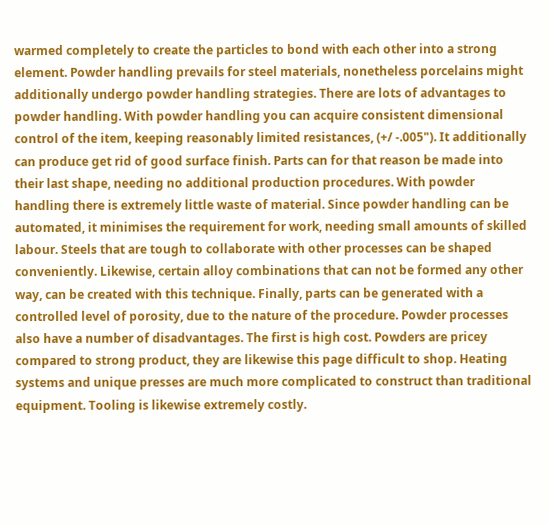warmed completely to create the particles to bond with each other into a strong element. Powder handling prevails for steel materials, nonetheless porcelains might additionally undergo powder handling strategies. There are lots of advantages to powder handling. With powder handling you can acquire consistent dimensional control of the item, keeping reasonably limited resistances, (+/ -.005"). It additionally can produce get rid of good surface finish. Parts can for that reason be made into their last shape, needing no additional production procedures. With powder handling there is extremely little waste of material. Since powder handling can be automated, it minimises the requirement for work, needing small amounts of skilled labour. Steels that are tough to collaborate with other processes can be shaped conveniently. Likewise, certain alloy combinations that can not be formed any other way, can be created with this technique. Finally, parts can be generated with a controlled level of porosity, due to the nature of the procedure. Powder processes also have a number of disadvantages. The first is high cost. Powders are pricey compared to strong product, they are likewise this page difficult to shop. Heating systems and unique presses are much more complicated to construct than traditional equipment. Tooling is likewise extremely costly.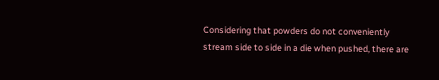Considering that powders do not conveniently stream side to side in a die when pushed, there are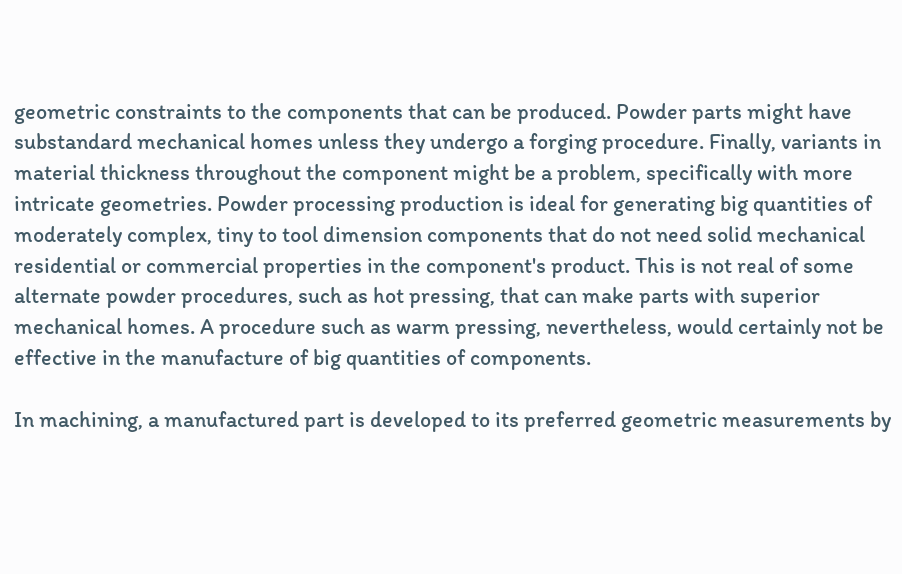geometric constraints to the components that can be produced. Powder parts might have substandard mechanical homes unless they undergo a forging procedure. Finally, variants in material thickness throughout the component might be a problem, specifically with more intricate geometries. Powder processing production is ideal for generating big quantities of moderately complex, tiny to tool dimension components that do not need solid mechanical residential or commercial properties in the component's product. This is not real of some alternate powder procedures, such as hot pressing, that can make parts with superior mechanical homes. A procedure such as warm pressing, nevertheless, would certainly not be effective in the manufacture of big quantities of components.

In machining, a manufactured part is developed to its preferred geometric measurements by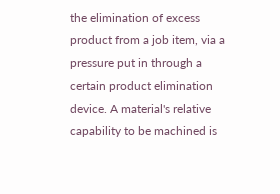the elimination of excess product from a job item, via a pressure put in through a certain product elimination device. A material's relative capability to be machined is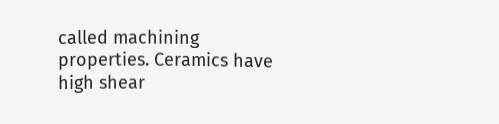called machining properties. Ceramics have high shear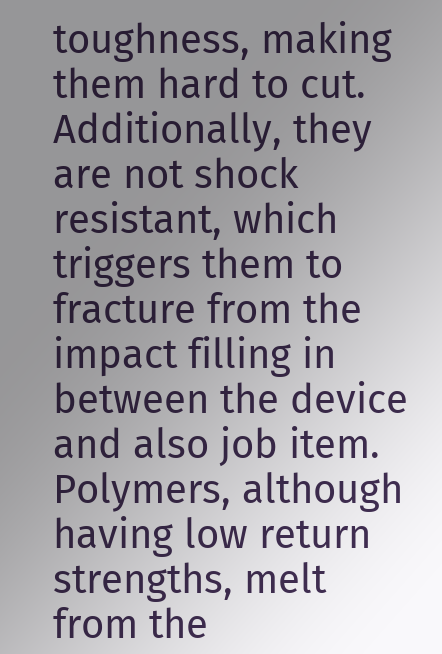toughness, making them hard to cut. Additionally, they are not shock resistant, which triggers them to fracture from the impact filling in between the device and also job item. Polymers, although having low return strengths, melt from the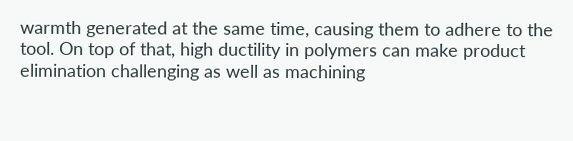warmth generated at the same time, causing them to adhere to the tool. On top of that, high ductility in polymers can make product elimination challenging as well as machining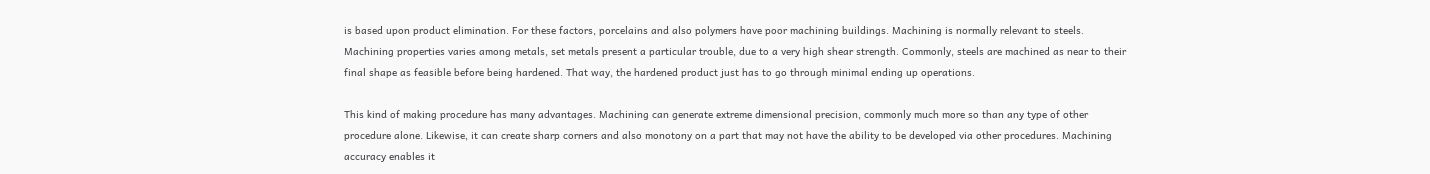is based upon product elimination. For these factors, porcelains and also polymers have poor machining buildings. Machining is normally relevant to steels. Machining properties varies among metals, set metals present a particular trouble, due to a very high shear strength. Commonly, steels are machined as near to their final shape as feasible before being hardened. That way, the hardened product just has to go through minimal ending up operations.

This kind of making procedure has many advantages. Machining can generate extreme dimensional precision, commonly much more so than any type of other procedure alone. Likewise, it can create sharp corners and also monotony on a part that may not have the ability to be developed via other procedures. Machining accuracy enables it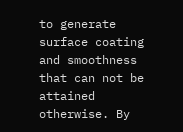to generate surface coating and smoothness that can not be attained otherwise. By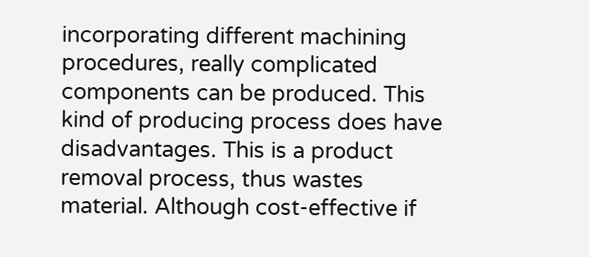incorporating different machining procedures, really complicated components can be produced. This kind of producing process does have disadvantages. This is a product removal process, thus wastes material. Although cost-effective if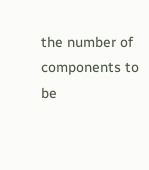the number of components to be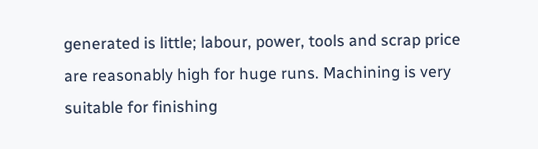generated is little; labour, power, tools and scrap price are reasonably high for huge runs. Machining is very suitable for finishing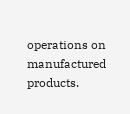operations on manufactured products.